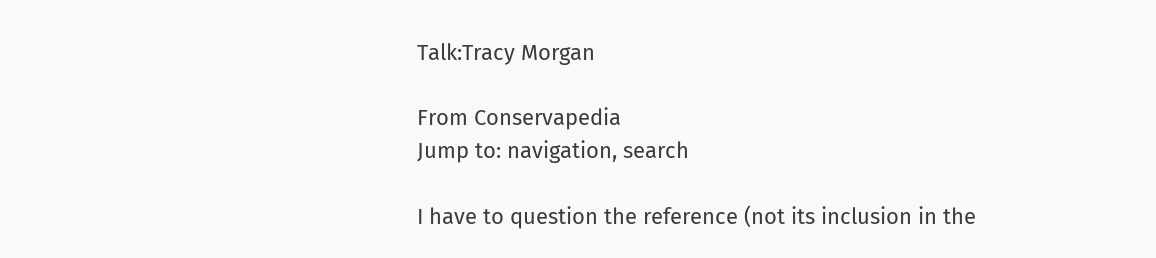Talk:Tracy Morgan

From Conservapedia
Jump to: navigation, search

I have to question the reference (not its inclusion in the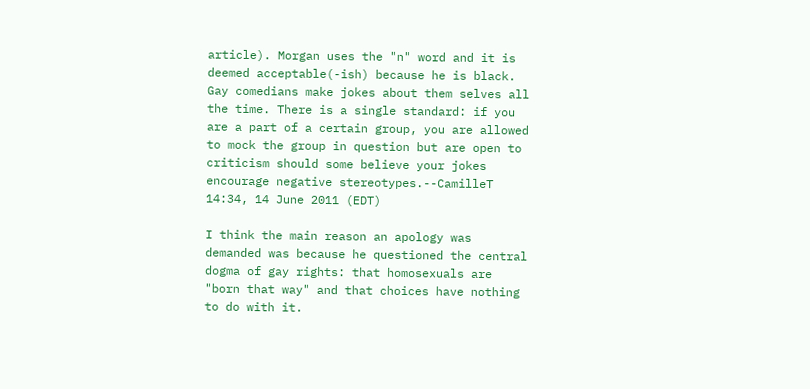article). Morgan uses the "n" word and it is deemed acceptable(-ish) because he is black. Gay comedians make jokes about them selves all the time. There is a single standard: if you are a part of a certain group, you are allowed to mock the group in question but are open to criticism should some believe your jokes encourage negative stereotypes.--CamilleT 14:34, 14 June 2011 (EDT)

I think the main reason an apology was demanded was because he questioned the central dogma of gay rights: that homosexuals are "born that way" and that choices have nothing to do with it.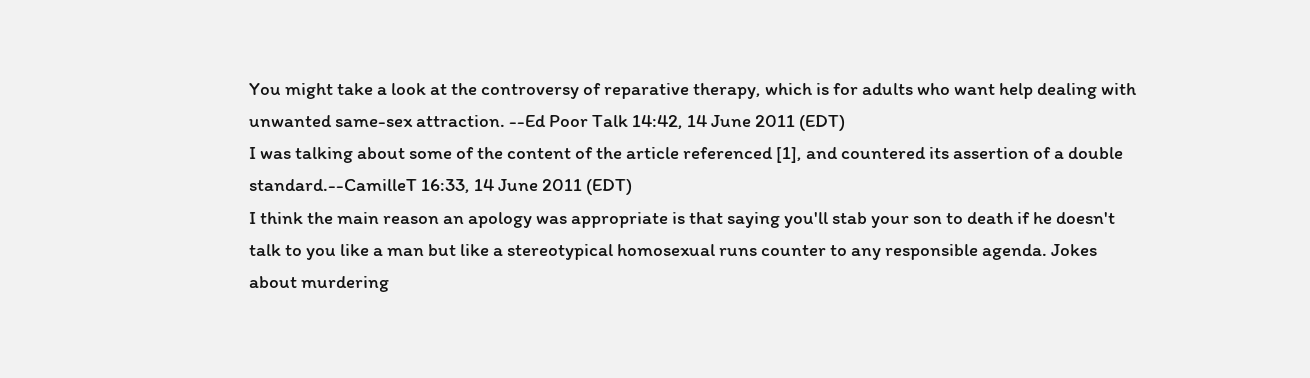You might take a look at the controversy of reparative therapy, which is for adults who want help dealing with unwanted same-sex attraction. --Ed Poor Talk 14:42, 14 June 2011 (EDT)
I was talking about some of the content of the article referenced [1], and countered its assertion of a double standard.--CamilleT 16:33, 14 June 2011 (EDT)
I think the main reason an apology was appropriate is that saying you'll stab your son to death if he doesn't talk to you like a man but like a stereotypical homosexual runs counter to any responsible agenda. Jokes about murdering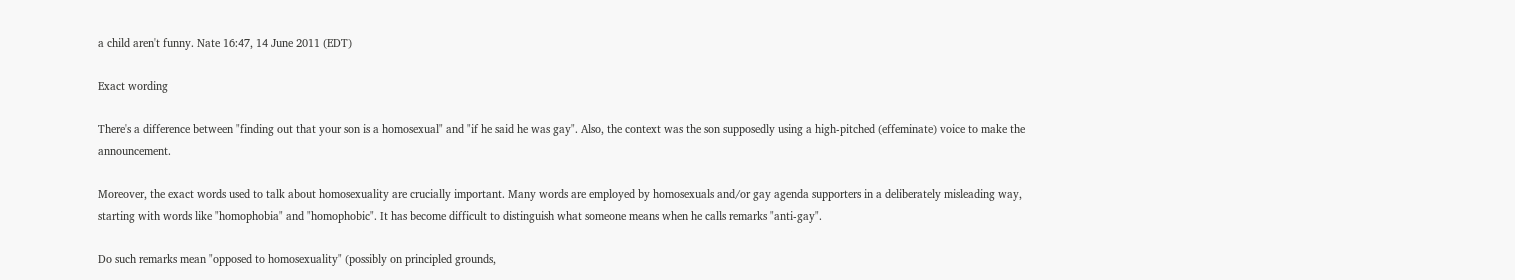a child aren't funny. Nate 16:47, 14 June 2011 (EDT)

Exact wording

There's a difference between "finding out that your son is a homosexual" and "if he said he was gay". Also, the context was the son supposedly using a high-pitched (effeminate) voice to make the announcement.

Moreover, the exact words used to talk about homosexuality are crucially important. Many words are employed by homosexuals and/or gay agenda supporters in a deliberately misleading way, starting with words like "homophobia" and "homophobic". It has become difficult to distinguish what someone means when he calls remarks "anti-gay".

Do such remarks mean "opposed to homosexuality" (possibly on principled grounds,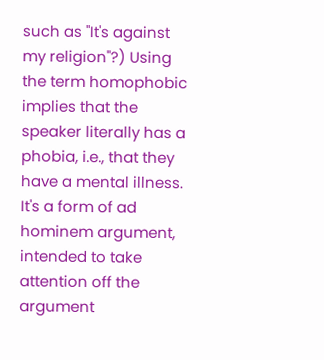such as "It's against my religion"?) Using the term homophobic implies that the speaker literally has a phobia, i.e., that they have a mental illness. It's a form of ad hominem argument, intended to take attention off the argument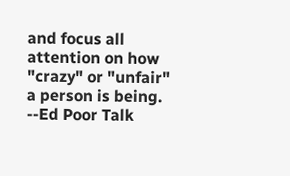and focus all attention on how "crazy" or "unfair" a person is being. --Ed Poor Talk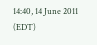14:40, 14 June 2011 (EDT)